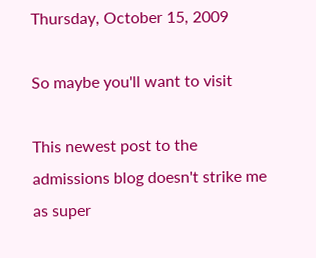Thursday, October 15, 2009

So maybe you'll want to visit

This newest post to the admissions blog doesn't strike me as super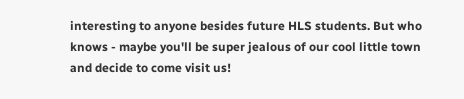interesting to anyone besides future HLS students. But who knows - maybe you'll be super jealous of our cool little town and decide to come visit us!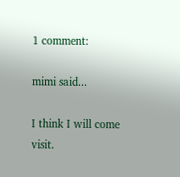1 comment:

mimi said...

I think I will come visit.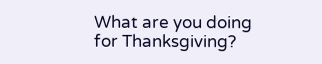What are you doing for Thanksgiving?